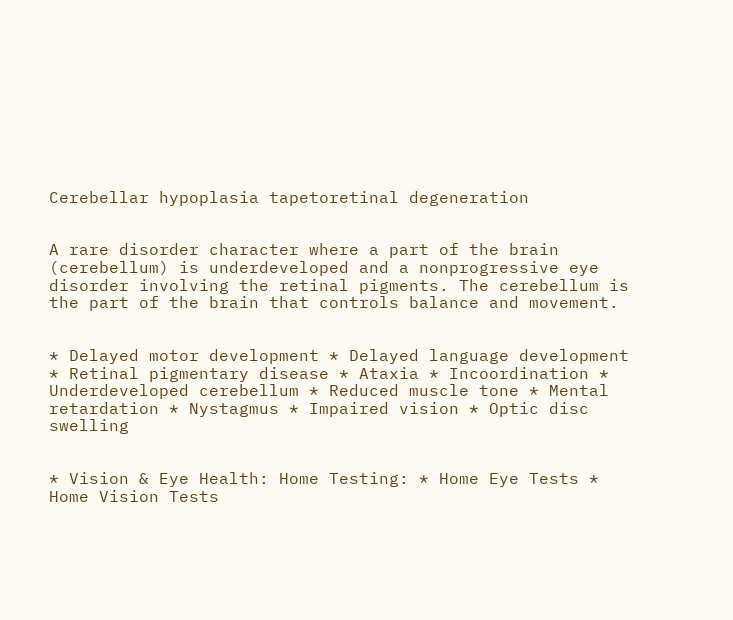Cerebellar hypoplasia tapetoretinal degeneration


A rare disorder character where a part of the brain (cerebellum) is underdeveloped and a nonprogressive eye disorder involving the retinal pigments. The cerebellum is the part of the brain that controls balance and movement.


* Delayed motor development * Delayed language development * Retinal pigmentary disease * Ataxia * Incoordination * Underdeveloped cerebellum * Reduced muscle tone * Mental retardation * Nystagmus * Impaired vision * Optic disc swelling


* Vision & Eye Health: Home Testing: * Home Eye Tests * Home Vision Tests